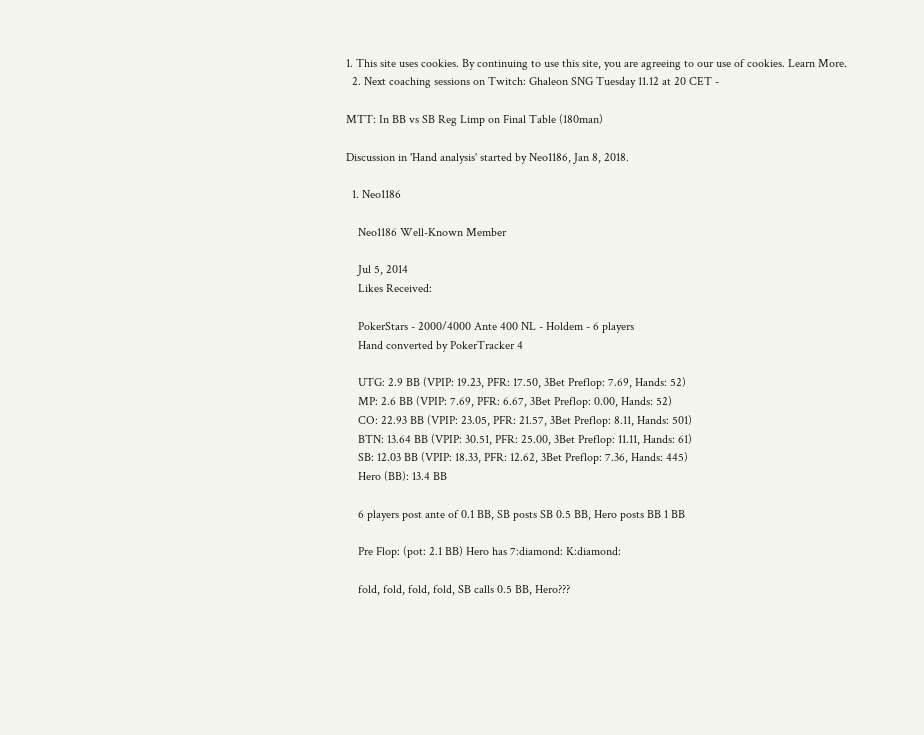1. This site uses cookies. By continuing to use this site, you are agreeing to our use of cookies. Learn More.
  2. Next coaching sessions on Twitch: Ghaleon SNG Tuesday 11.12 at 20 CET -

MTT: In BB vs SB Reg Limp on Final Table (180man)

Discussion in 'Hand analysis' started by Neo1186, Jan 8, 2018.

  1. Neo1186

    Neo1186 Well-Known Member

    Jul 5, 2014
    Likes Received:

    PokerStars - 2000/4000 Ante 400 NL - Holdem - 6 players
    Hand converted by PokerTracker 4

    UTG: 2.9 BB (VPIP: 19.23, PFR: 17.50, 3Bet Preflop: 7.69, Hands: 52)
    MP: 2.6 BB (VPIP: 7.69, PFR: 6.67, 3Bet Preflop: 0.00, Hands: 52)
    CO: 22.93 BB (VPIP: 23.05, PFR: 21.57, 3Bet Preflop: 8.11, Hands: 501)
    BTN: 13.64 BB (VPIP: 30.51, PFR: 25.00, 3Bet Preflop: 11.11, Hands: 61)
    SB: 12.03 BB (VPIP: 18.33, PFR: 12.62, 3Bet Preflop: 7.36, Hands: 445)
    Hero (BB): 13.4 BB

    6 players post ante of 0.1 BB, SB posts SB 0.5 BB, Hero posts BB 1 BB

    Pre Flop: (pot: 2.1 BB) Hero has 7:diamond: K:diamond:

    fold, fold, fold, fold, SB calls 0.5 BB, Hero???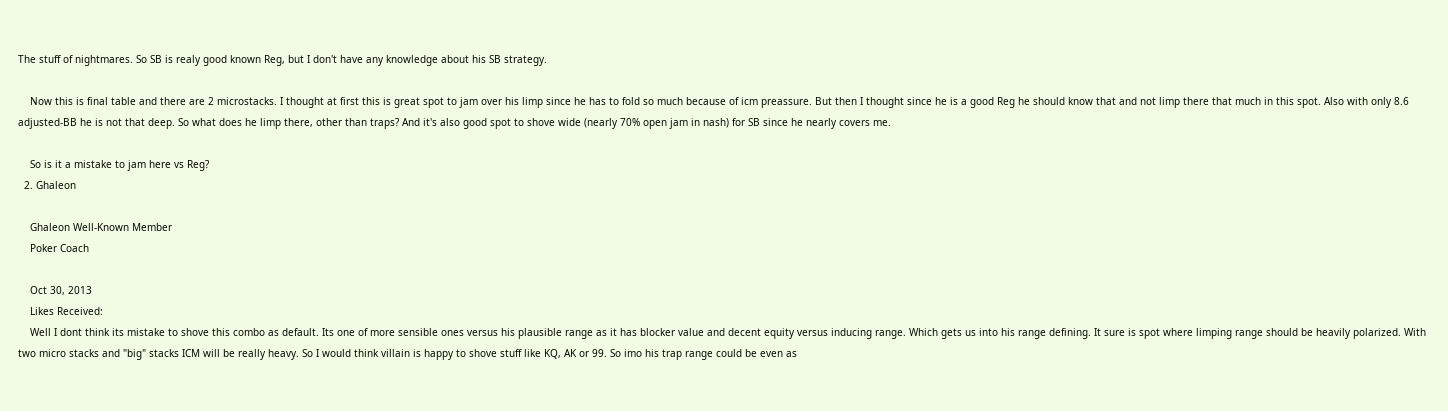The stuff of nightmares. So SB is realy good known Reg, but I don't have any knowledge about his SB strategy.

    Now this is final table and there are 2 microstacks. I thought at first this is great spot to jam over his limp since he has to fold so much because of icm preassure. But then I thought since he is a good Reg he should know that and not limp there that much in this spot. Also with only 8.6 adjusted-BB he is not that deep. So what does he limp there, other than traps? And it's also good spot to shove wide (nearly 70% open jam in nash) for SB since he nearly covers me.

    So is it a mistake to jam here vs Reg?
  2. Ghaleon

    Ghaleon Well-Known Member
    Poker Coach

    Oct 30, 2013
    Likes Received:
    Well I dont think its mistake to shove this combo as default. Its one of more sensible ones versus his plausible range as it has blocker value and decent equity versus inducing range. Which gets us into his range defining. It sure is spot where limping range should be heavily polarized. With two micro stacks and "big" stacks ICM will be really heavy. So I would think villain is happy to shove stuff like KQ, AK or 99. So imo his trap range could be even as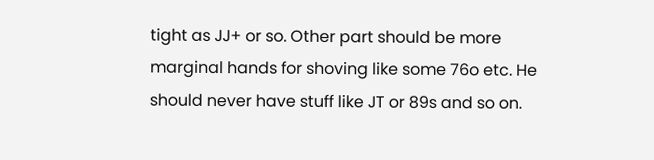tight as JJ+ or so. Other part should be more marginal hands for shoving like some 76o etc. He should never have stuff like JT or 89s and so on.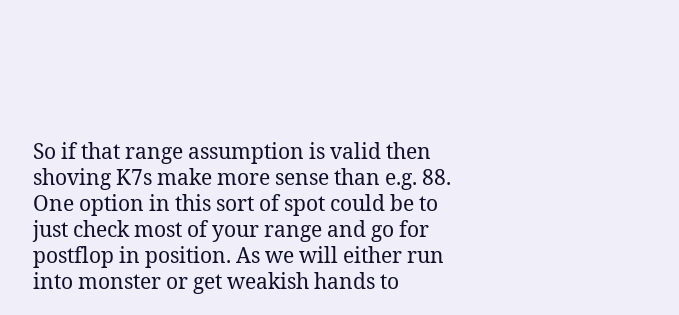So if that range assumption is valid then shoving K7s make more sense than e.g. 88. One option in this sort of spot could be to just check most of your range and go for postflop in position. As we will either run into monster or get weakish hands to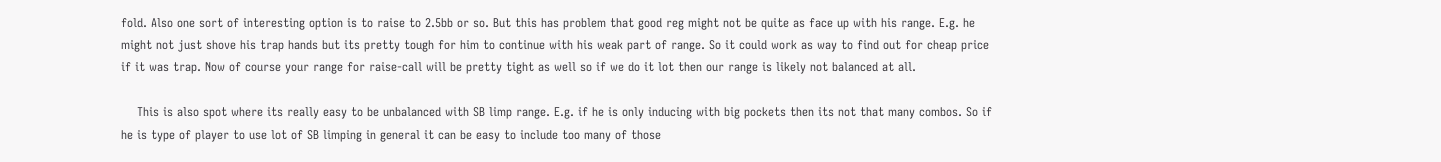fold. Also one sort of interesting option is to raise to 2.5bb or so. But this has problem that good reg might not be quite as face up with his range. E.g. he might not just shove his trap hands but its pretty tough for him to continue with his weak part of range. So it could work as way to find out for cheap price if it was trap. Now of course your range for raise-call will be pretty tight as well so if we do it lot then our range is likely not balanced at all.

    This is also spot where its really easy to be unbalanced with SB limp range. E.g. if he is only inducing with big pockets then its not that many combos. So if he is type of player to use lot of SB limping in general it can be easy to include too many of those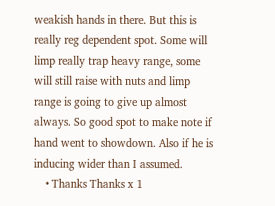weakish hands in there. But this is really reg dependent spot. Some will limp really trap heavy range, some will still raise with nuts and limp range is going to give up almost always. So good spot to make note if hand went to showdown. Also if he is inducing wider than I assumed.
    • Thanks Thanks x 1